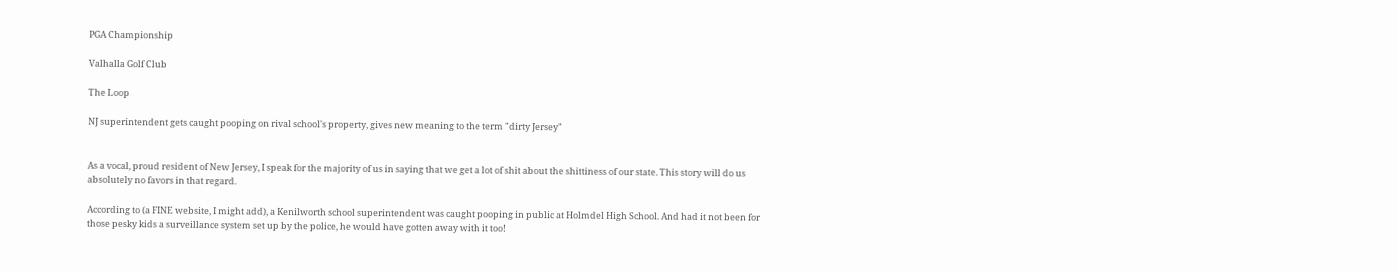PGA Championship

Valhalla Golf Club

The Loop

NJ superintendent gets caught pooping on rival school's property, gives new meaning to the term "dirty Jersey"


As a vocal, proud resident of New Jersey, I speak for the majority of us in saying that we get a lot of shit about the shittiness of our state. This story will do us absolutely no favors in that regard.

According to (a FINE website, I might add), a Kenilworth school superintendent was caught pooping in public at Holmdel High School. And had it not been for those pesky kids a surveillance system set up by the police, he would have gotten away with it too!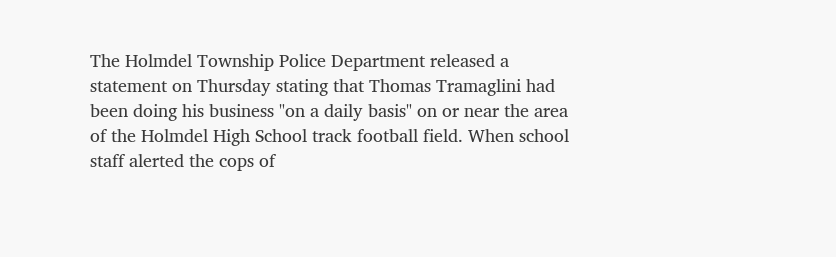The Holmdel Township Police Department released a statement on Thursday stating that Thomas Tramaglini had been doing his business "on a daily basis" on or near the area of the Holmdel High School track football field. When school staff alerted the cops of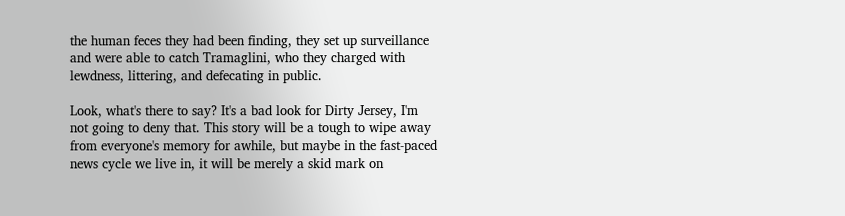the human feces they had been finding, they set up surveillance and were able to catch Tramaglini, who they charged with lewdness, littering, and defecating in public.

Look, what's there to say? It's a bad look for Dirty Jersey, I'm not going to deny that. This story will be a tough to wipe away from everyone's memory for awhile, but maybe in the fast-paced news cycle we live in, it will be merely a skid mark on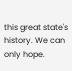this great state's history. We can only hope.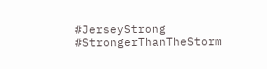#JerseyStrong #StrongerThanTheStorm